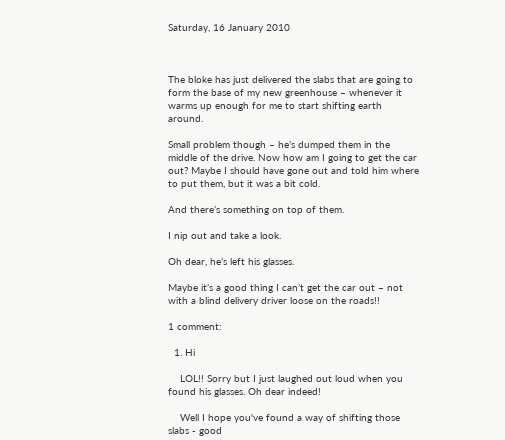Saturday, 16 January 2010



The bloke has just delivered the slabs that are going to form the base of my new greenhouse – whenever it warms up enough for me to start shifting earth around.

Small problem though – he’s dumped them in the middle of the drive. Now how am I going to get the car out? Maybe I should have gone out and told him where to put them, but it was a bit cold.

And there’s something on top of them.

I nip out and take a look.

Oh dear, he’s left his glasses.

Maybe it’s a good thing I can’t get the car out – not with a blind delivery driver loose on the roads!!

1 comment:

  1. Hi

    LOL!! Sorry but I just laughed out loud when you found his glasses. Oh dear indeed!

    Well I hope you've found a way of shifting those slabs - good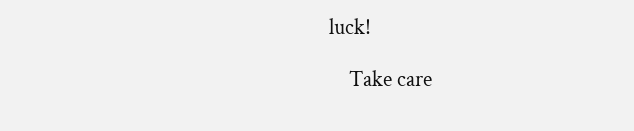luck!

    Take care